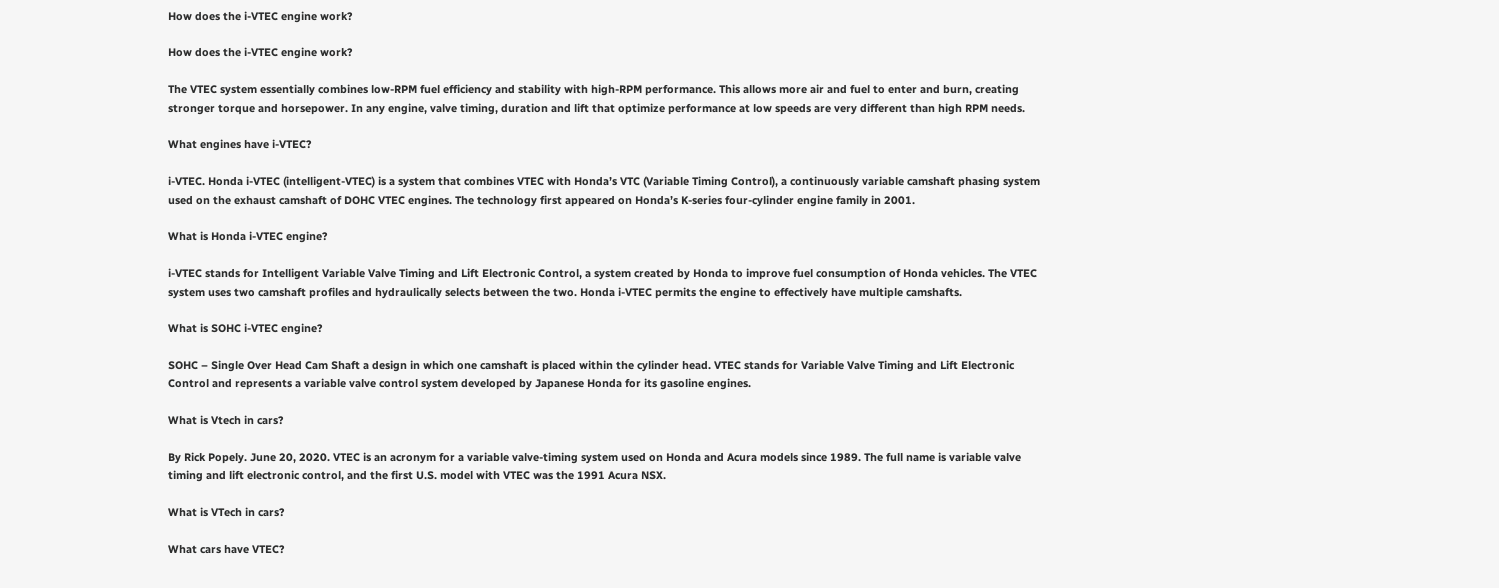How does the i-VTEC engine work?

How does the i-VTEC engine work?

The VTEC system essentially combines low-RPM fuel efficiency and stability with high-RPM performance. This allows more air and fuel to enter and burn, creating stronger torque and horsepower. In any engine, valve timing, duration and lift that optimize performance at low speeds are very different than high RPM needs.

What engines have i-VTEC?

i-VTEC. Honda i-VTEC (intelligent-VTEC) is a system that combines VTEC with Honda’s VTC (Variable Timing Control), a continuously variable camshaft phasing system used on the exhaust camshaft of DOHC VTEC engines. The technology first appeared on Honda’s K-series four-cylinder engine family in 2001.

What is Honda i-VTEC engine?

i-VTEC stands for Intelligent Variable Valve Timing and Lift Electronic Control, a system created by Honda to improve fuel consumption of Honda vehicles. The VTEC system uses two camshaft profiles and hydraulically selects between the two. Honda i-VTEC permits the engine to effectively have multiple camshafts.

What is SOHC i-VTEC engine?

SOHC – Single Over Head Cam Shaft a design in which one camshaft is placed within the cylinder head. VTEC stands for Variable Valve Timing and Lift Electronic Control and represents a variable valve control system developed by Japanese Honda for its gasoline engines.

What is Vtech in cars?

By Rick Popely. June 20, 2020. VTEC is an acronym for a variable valve-timing system used on Honda and Acura models since 1989. The full name is variable valve timing and lift electronic control, and the first U.S. model with VTEC was the 1991 Acura NSX.

What is VTech in cars?

What cars have VTEC?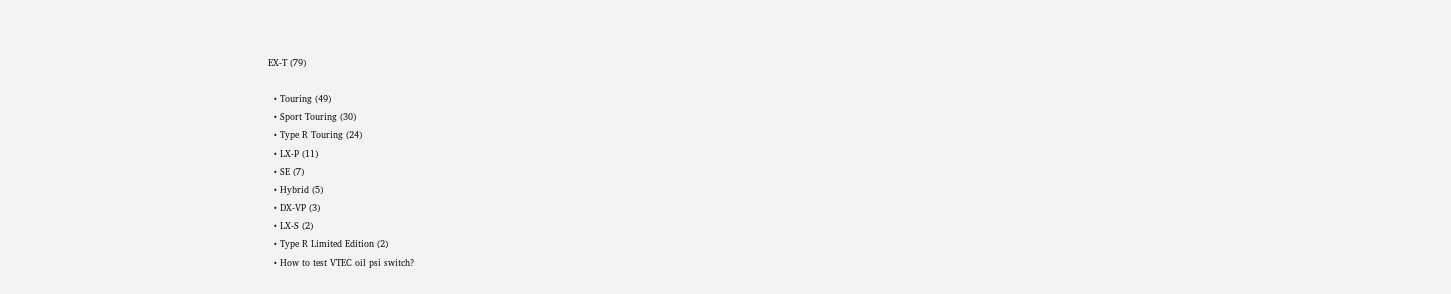EX-T (79)

  • Touring (49)
  • Sport Touring (30)
  • Type R Touring (24)
  • LX-P (11)
  • SE (7)
  • Hybrid (5)
  • DX-VP (3)
  • LX-S (2)
  • Type R Limited Edition (2)
  • How to test VTEC oil psi switch?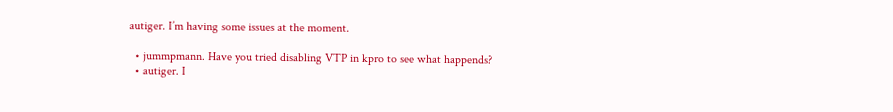autiger. I’m having some issues at the moment.

  • jummpmann. Have you tried disabling VTP in kpro to see what happends?
  • autiger. I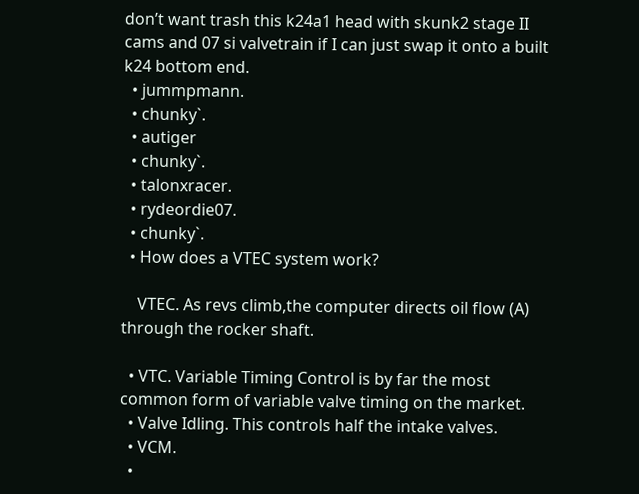don’t want trash this k24a1 head with skunk2 stage II cams and 07 si valvetrain if I can just swap it onto a built k24 bottom end.
  • jummpmann.
  • chunky`.
  • autiger
  • chunky`.
  • talonxracer.
  • rydeordie07.
  • chunky`.
  • How does a VTEC system work?

    VTEC. As revs climb,the computer directs oil flow (A) through the rocker shaft.

  • VTC. Variable Timing Control is by far the most common form of variable valve timing on the market.
  • Valve Idling. This controls half the intake valves.
  • VCM.
  •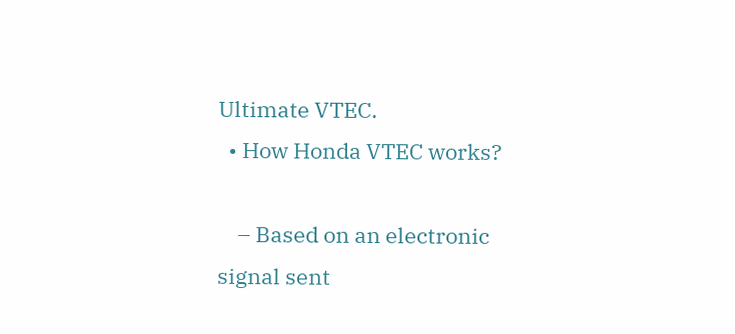Ultimate VTEC.
  • How Honda VTEC works?

    – Based on an electronic signal sent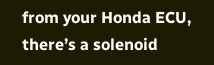from your Honda ECU, there’s a solenoid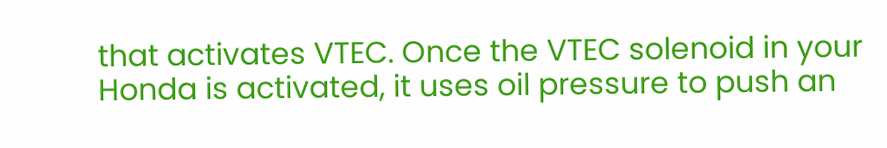that activates VTEC. Once the VTEC solenoid in your Honda is activated, it uses oil pressure to push an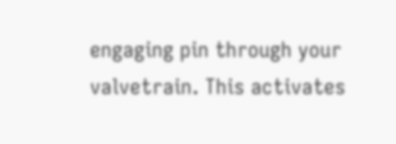engaging pin through your valvetrain. This activates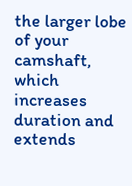the larger lobe of your camshaft, which increases duration and extends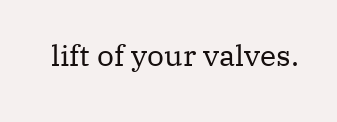lift of your valves.